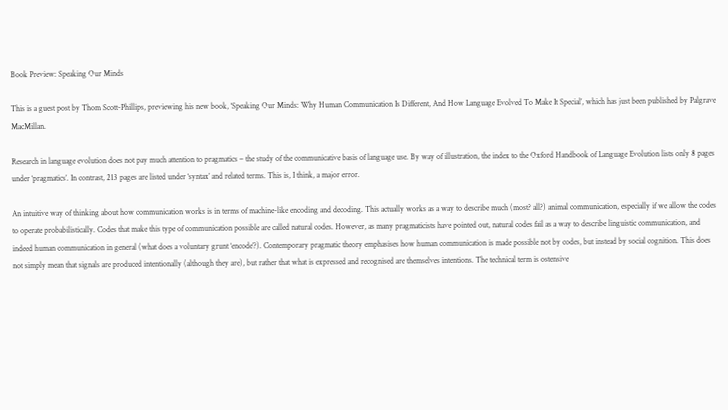Book Preview: Speaking Our Minds

This is a guest post by Thom Scott-Phillips, previewing his new book, ‘Speaking Our Minds: Why Human Communication Is Different, And How Language Evolved To Make It Special’, which has just been published by Palgrave MacMillan.

Research in language evolution does not pay much attention to pragmatics – the study of the communicative basis of language use. By way of illustration, the index to the Oxford Handbook of Language Evolution lists only 8 pages under ‘pragmatics’. In contrast, 213 pages are listed under ‘syntax’ and related terms. This is, I think, a major error.

An intuitive way of thinking about how communication works is in terms of machine-like encoding and decoding. This actually works as a way to describe much (most? all?) animal communication, especially if we allow the codes to operate probabilistically. Codes that make this type of communication possible are called natural codes. However, as many pragmaticists have pointed out, natural codes fail as a way to describe linguistic communication, and indeed human communication in general (what does a voluntary grunt ‘encode’?). Contemporary pragmatic theory emphasises how human communication is made possible not by codes, but instead by social cognition. This does not simply mean that signals are produced intentionally (although they are), but rather that what is expressed and recognised are themselves intentions. The technical term is ostensive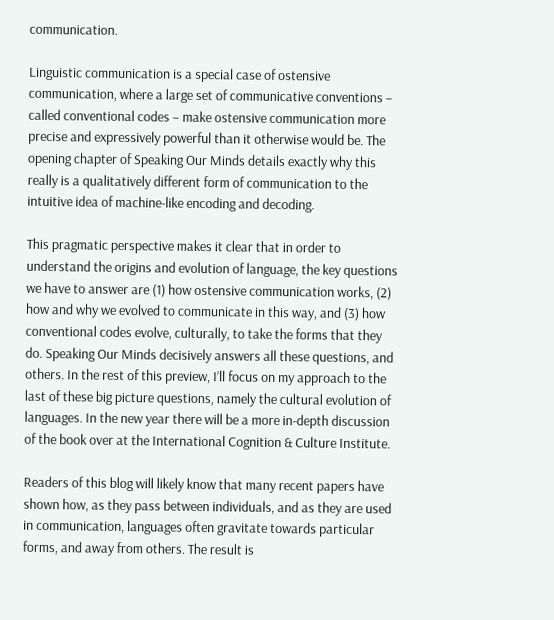communication.

Linguistic communication is a special case of ostensive communication, where a large set of communicative conventions – called conventional codes – make ostensive communication more precise and expressively powerful than it otherwise would be. The opening chapter of Speaking Our Minds details exactly why this really is a qualitatively different form of communication to the intuitive idea of machine-like encoding and decoding.

This pragmatic perspective makes it clear that in order to understand the origins and evolution of language, the key questions we have to answer are (1) how ostensive communication works, (2) how and why we evolved to communicate in this way, and (3) how conventional codes evolve, culturally, to take the forms that they do. Speaking Our Minds decisively answers all these questions, and others. In the rest of this preview, I’ll focus on my approach to the last of these big picture questions, namely the cultural evolution of languages. In the new year there will be a more in-depth discussion of the book over at the International Cognition & Culture Institute.

Readers of this blog will likely know that many recent papers have shown how, as they pass between individuals, and as they are used in communication, languages often gravitate towards particular forms, and away from others. The result is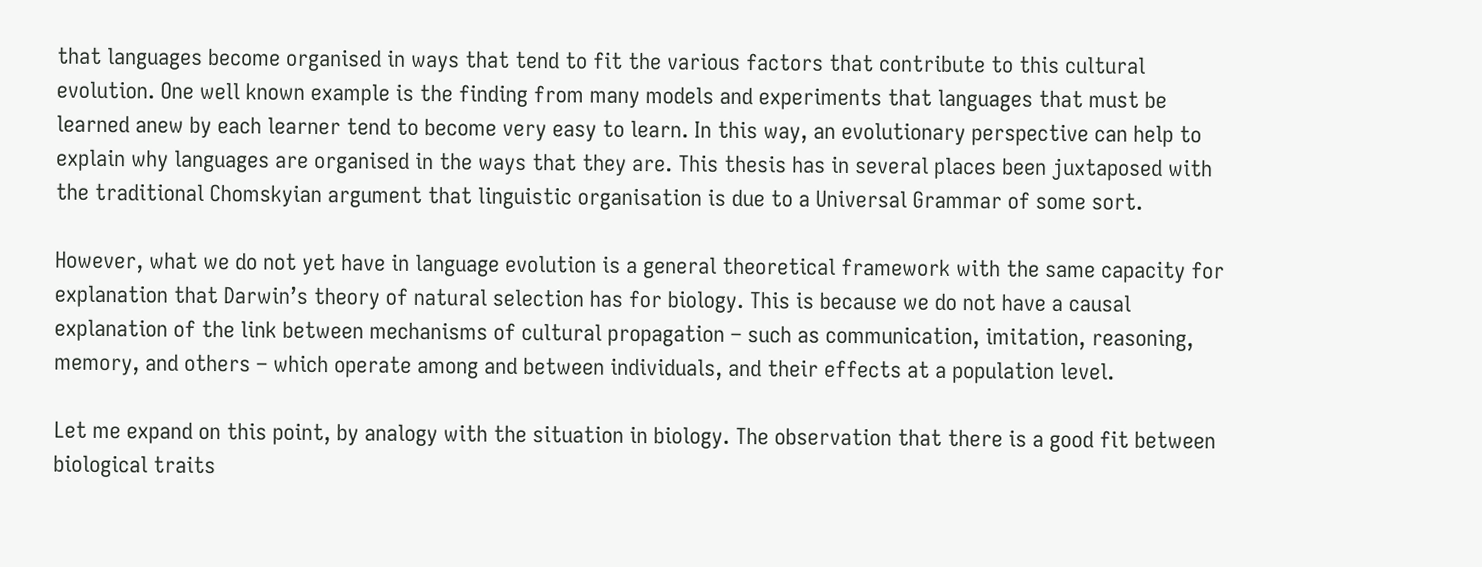that languages become organised in ways that tend to fit the various factors that contribute to this cultural evolution. One well known example is the finding from many models and experiments that languages that must be learned anew by each learner tend to become very easy to learn. In this way, an evolutionary perspective can help to explain why languages are organised in the ways that they are. This thesis has in several places been juxtaposed with the traditional Chomskyian argument that linguistic organisation is due to a Universal Grammar of some sort.

However, what we do not yet have in language evolution is a general theoretical framework with the same capacity for explanation that Darwin’s theory of natural selection has for biology. This is because we do not have a causal explanation of the link between mechanisms of cultural propagation – such as communication, imitation, reasoning, memory, and others – which operate among and between individuals, and their effects at a population level.

Let me expand on this point, by analogy with the situation in biology. The observation that there is a good fit between biological traits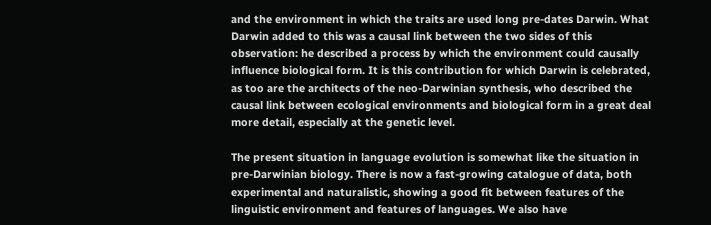and the environment in which the traits are used long pre-dates Darwin. What Darwin added to this was a causal link between the two sides of this observation: he described a process by which the environment could causally influence biological form. It is this contribution for which Darwin is celebrated, as too are the architects of the neo-Darwinian synthesis, who described the causal link between ecological environments and biological form in a great deal more detail, especially at the genetic level.

The present situation in language evolution is somewhat like the situation in pre-Darwinian biology. There is now a fast-growing catalogue of data, both experimental and naturalistic, showing a good fit between features of the linguistic environment and features of languages. We also have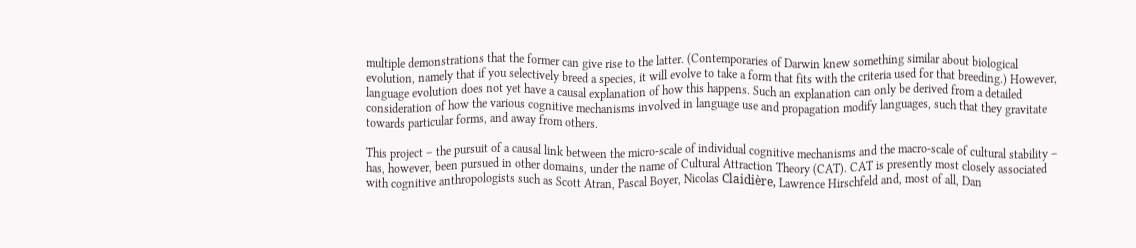multiple demonstrations that the former can give rise to the latter. (Contemporaries of Darwin knew something similar about biological evolution, namely that if you selectively breed a species, it will evolve to take a form that fits with the criteria used for that breeding.) However, language evolution does not yet have a causal explanation of how this happens. Such an explanation can only be derived from a detailed consideration of how the various cognitive mechanisms involved in language use and propagation modify languages, such that they gravitate towards particular forms, and away from others.

This project – the pursuit of a causal link between the micro-scale of individual cognitive mechanisms and the macro-scale of cultural stability – has, however, been pursued in other domains, under the name of Cultural Attraction Theory (CAT). CAT is presently most closely associated with cognitive anthropologists such as Scott Atran, Pascal Boyer, Nicolas Claidière, Lawrence Hirschfeld and, most of all, Dan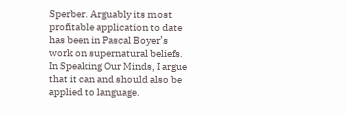Sperber. Arguably its most profitable application to date has been in Pascal Boyer’s work on supernatural beliefs. In Speaking Our Minds, I argue that it can and should also be applied to language.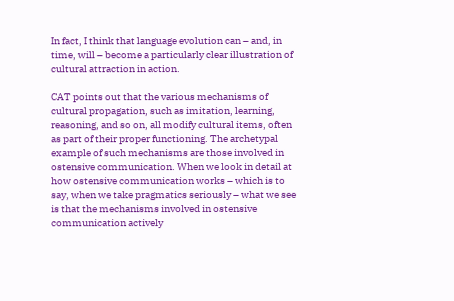In fact, I think that language evolution can – and, in time, will – become a particularly clear illustration of cultural attraction in action.

CAT points out that the various mechanisms of cultural propagation, such as imitation, learning, reasoning, and so on, all modify cultural items, often as part of their proper functioning. The archetypal example of such mechanisms are those involved in ostensive communication. When we look in detail at how ostensive communication works – which is to say, when we take pragmatics seriously – what we see is that the mechanisms involved in ostensive communication actively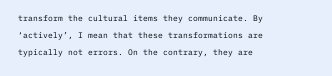transform the cultural items they communicate. By ‘actively’, I mean that these transformations are typically not errors. On the contrary, they are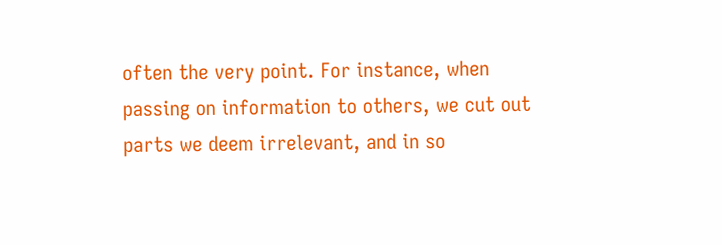often the very point. For instance, when passing on information to others, we cut out parts we deem irrelevant, and in so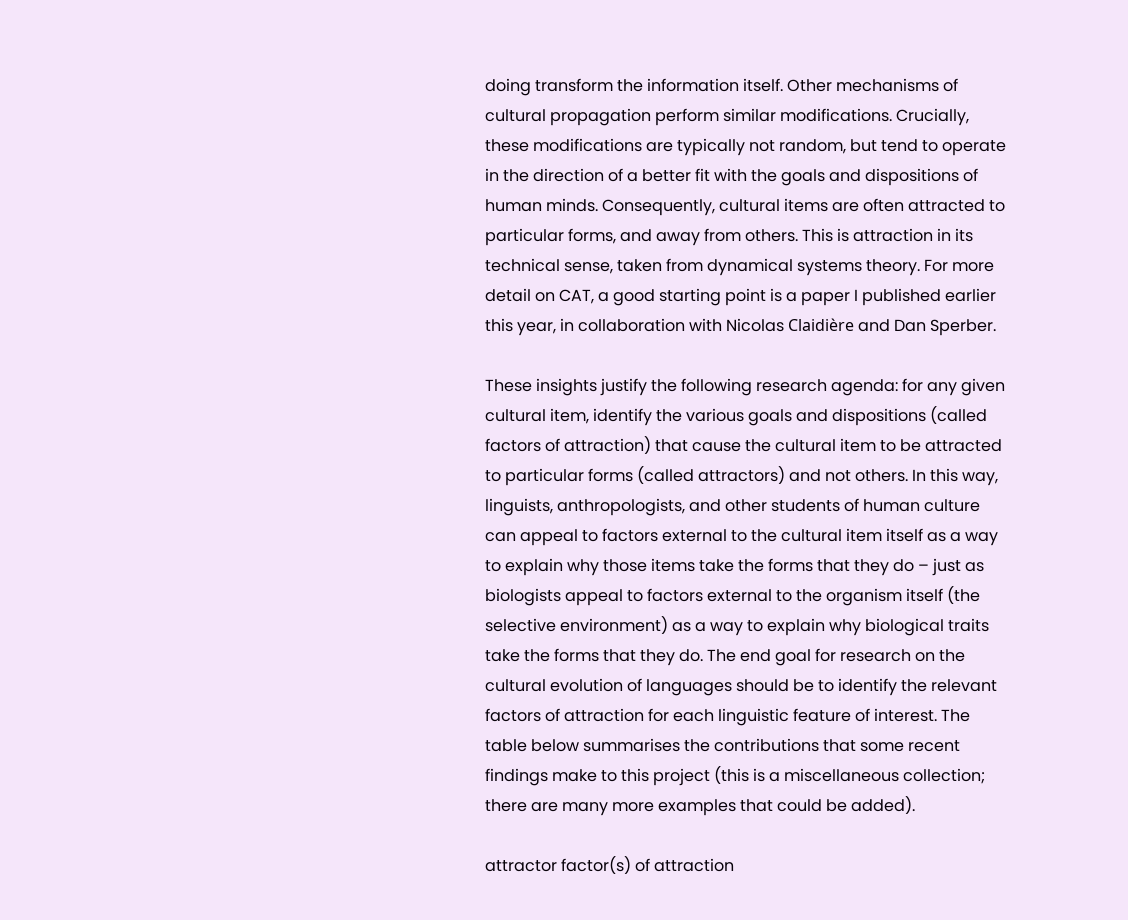doing transform the information itself. Other mechanisms of cultural propagation perform similar modifications. Crucially, these modifications are typically not random, but tend to operate in the direction of a better fit with the goals and dispositions of human minds. Consequently, cultural items are often attracted to particular forms, and away from others. This is attraction in its technical sense, taken from dynamical systems theory. For more detail on CAT, a good starting point is a paper I published earlier this year, in collaboration with Nicolas Claidière and Dan Sperber.

These insights justify the following research agenda: for any given cultural item, identify the various goals and dispositions (called factors of attraction) that cause the cultural item to be attracted to particular forms (called attractors) and not others. In this way, linguists, anthropologists, and other students of human culture can appeal to factors external to the cultural item itself as a way to explain why those items take the forms that they do – just as biologists appeal to factors external to the organism itself (the selective environment) as a way to explain why biological traits take the forms that they do. The end goal for research on the cultural evolution of languages should be to identify the relevant factors of attraction for each linguistic feature of interest. The table below summarises the contributions that some recent findings make to this project (this is a miscellaneous collection; there are many more examples that could be added).

attractor factor(s) of attraction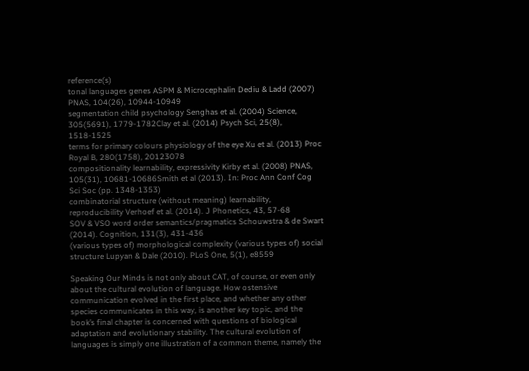reference(s)
tonal languages genes ASPM & Microcephalin Dediu & Ladd (2007) PNAS, 104(26), 10944-10949
segmentation child psychology Senghas et al. (2004) Science, 305(5691), 1779-1782Clay et al. (2014) Psych Sci, 25(8), 1518-1525
terms for primary colours physiology of the eye Xu et al. (2013) Proc Royal B, 280(1758), 20123078
compositionality learnability, expressivity Kirby et al. (2008) PNAS, 105(31), 10681-10686Smith et al (2013). In: Proc Ann Conf Cog Sci Soc (pp. 1348-1353)
combinatorial structure (without meaning) learnability, reproducibility Verhoef et al. (2014). J Phonetics, 43, 57-68
SOV & VSO word order semantics/pragmatics Schouwstra & de Swart (2014). Cognition, 131(3), 431-436
(various types of) morphological complexity (various types of) social structure Lupyan & Dale (2010). PLoS One, 5(1), e8559

Speaking Our Minds is not only about CAT, of course, or even only about the cultural evolution of language. How ostensive communication evolved in the first place, and whether any other species communicates in this way, is another key topic, and the book’s final chapter is concerned with questions of biological adaptation and evolutionary stability. The cultural evolution of languages is simply one illustration of a common theme, namely the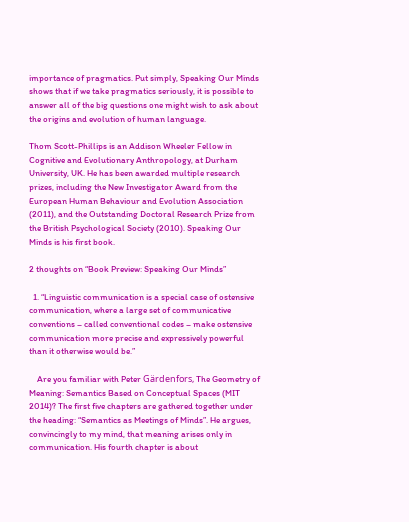importance of pragmatics. Put simply, Speaking Our Minds shows that if we take pragmatics seriously, it is possible to answer all of the big questions one might wish to ask about the origins and evolution of human language.

Thom Scott-Phillips is an Addison Wheeler Fellow in Cognitive and Evolutionary Anthropology, at Durham University, UK. He has been awarded multiple research prizes, including the New Investigator Award from the European Human Behaviour and Evolution Association (2011), and the Outstanding Doctoral Research Prize from the British Psychological Society (2010). Speaking Our Minds is his first book.

2 thoughts on “Book Preview: Speaking Our Minds”

  1. “Linguistic communication is a special case of ostensive communication, where a large set of communicative conventions – called conventional codes – make ostensive communication more precise and expressively powerful than it otherwise would be.”

    Are you familiar with Peter Gärdenfors, The Geometry of Meaning: Semantics Based on Conceptual Spaces (MIT 2014)? The first five chapters are gathered together under the heading: “Semantics as Meetings of Minds”. He argues, convincingly to my mind, that meaning arises only in communication. His fourth chapter is about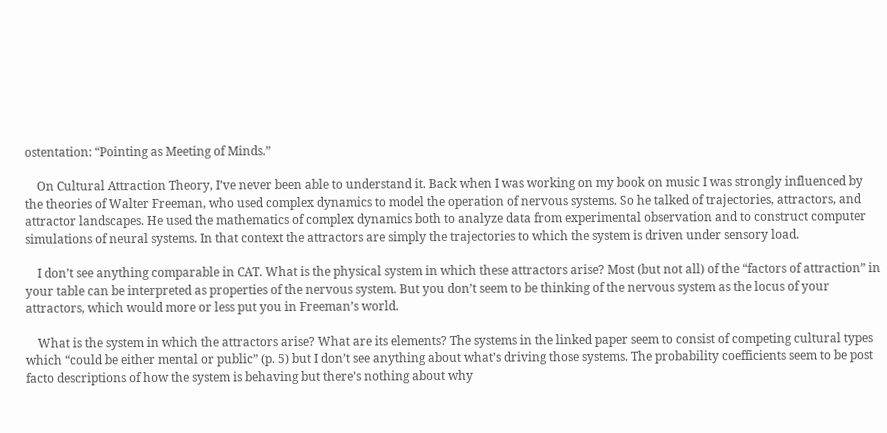ostentation: “Pointing as Meeting of Minds.”

    On Cultural Attraction Theory, I’ve never been able to understand it. Back when I was working on my book on music I was strongly influenced by the theories of Walter Freeman, who used complex dynamics to model the operation of nervous systems. So he talked of trajectories, attractors, and attractor landscapes. He used the mathematics of complex dynamics both to analyze data from experimental observation and to construct computer simulations of neural systems. In that context the attractors are simply the trajectories to which the system is driven under sensory load.

    I don’t see anything comparable in CAT. What is the physical system in which these attractors arise? Most (but not all) of the “factors of attraction” in your table can be interpreted as properties of the nervous system. But you don’t seem to be thinking of the nervous system as the locus of your attractors, which would more or less put you in Freeman’s world.

    What is the system in which the attractors arise? What are its elements? The systems in the linked paper seem to consist of competing cultural types which “could be either mental or public” (p. 5) but I don’t see anything about what’s driving those systems. The probability coefficients seem to be post facto descriptions of how the system is behaving but there’s nothing about why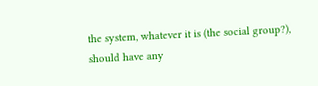the system, whatever it is (the social group?), should have any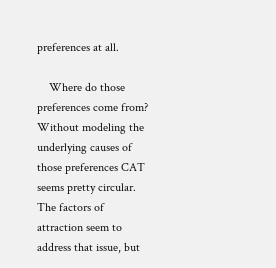preferences at all.

    Where do those preferences come from? Without modeling the underlying causes of those preferences CAT seems pretty circular. The factors of attraction seem to address that issue, but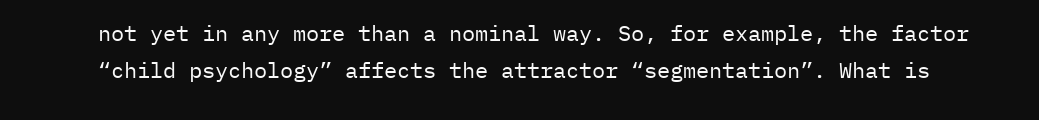not yet in any more than a nominal way. So, for example, the factor “child psychology” affects the attractor “segmentation”. What is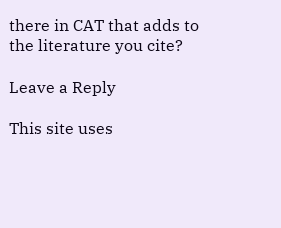there in CAT that adds to the literature you cite?

Leave a Reply

This site uses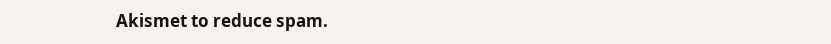Akismet to reduce spam.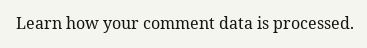Learn how your comment data is processed.